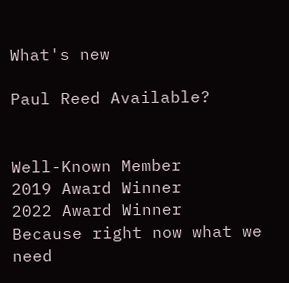What's new

Paul Reed Available?


Well-Known Member
2019 Award Winner
2022 Award Winner
Because right now what we need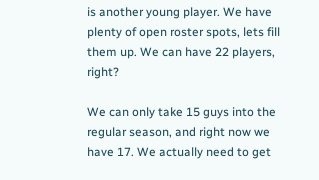is another young player. We have plenty of open roster spots, lets fill them up. We can have 22 players, right?

We can only take 15 guys into the regular season, and right now we have 17. We actually need to get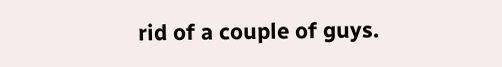rid of a couple of guys.